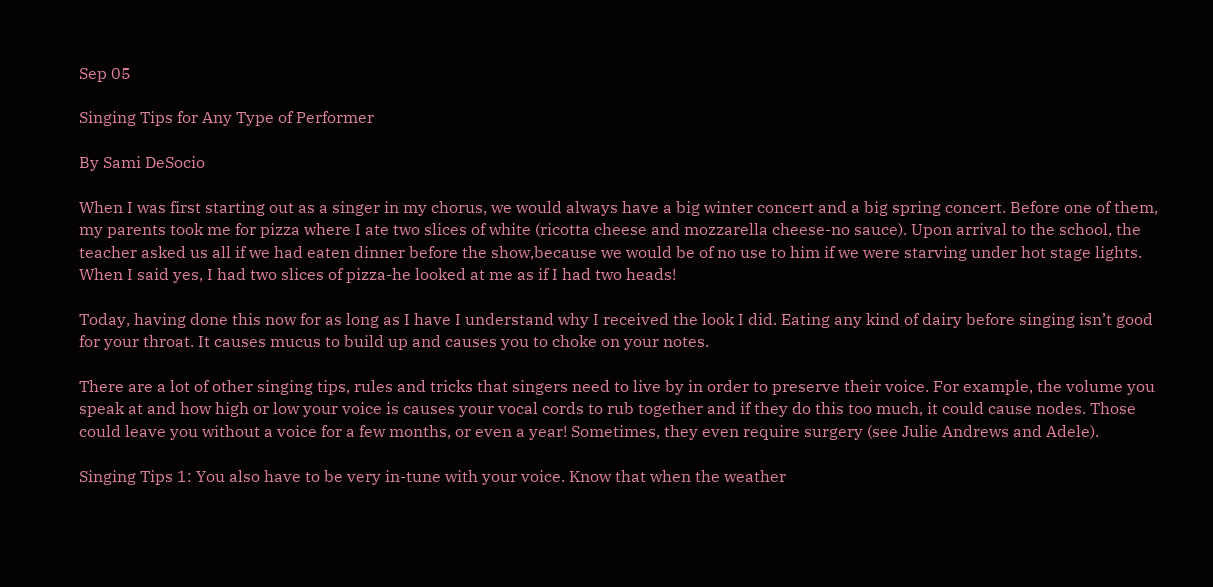Sep 05

Singing Tips for Any Type of Performer

By Sami DeSocio

When I was first starting out as a singer in my chorus, we would always have a big winter concert and a big spring concert. Before one of them, my parents took me for pizza where I ate two slices of white (ricotta cheese and mozzarella cheese-no sauce). Upon arrival to the school, the teacher asked us all if we had eaten dinner before the show,because we would be of no use to him if we were starving under hot stage lights. When I said yes, I had two slices of pizza-he looked at me as if I had two heads!

Today, having done this now for as long as I have I understand why I received the look I did. Eating any kind of dairy before singing isn’t good for your throat. It causes mucus to build up and causes you to choke on your notes.

There are a lot of other singing tips, rules and tricks that singers need to live by in order to preserve their voice. For example, the volume you speak at and how high or low your voice is causes your vocal cords to rub together and if they do this too much, it could cause nodes. Those could leave you without a voice for a few months, or even a year! Sometimes, they even require surgery (see Julie Andrews and Adele).

Singing Tips 1: You also have to be very in-tune with your voice. Know that when the weather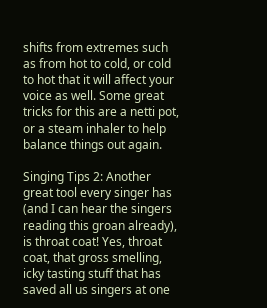shifts from extremes such as from hot to cold, or cold to hot that it will affect your voice as well. Some great tricks for this are a netti pot, or a steam inhaler to help balance things out again.

Singing Tips 2: Another great tool every singer has (and I can hear the singers reading this groan already), is throat coat! Yes, throat coat, that gross smelling, icky tasting stuff that has saved all us singers at one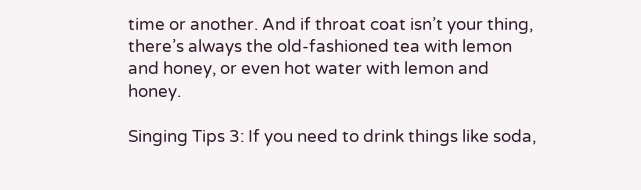time or another. And if throat coat isn’t your thing, there’s always the old-fashioned tea with lemon and honey, or even hot water with lemon and honey.

Singing Tips 3: If you need to drink things like soda,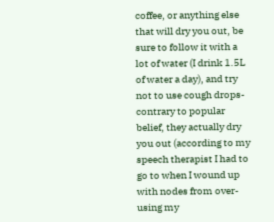coffee, or anything else that will dry you out, be sure to follow it with a lot of water (I drink 1.5L of water a day), and try not to use cough drops-contrary to popular belief, they actually dry you out (according to my speech therapist I had to go to when I wound up with nodes from over-using my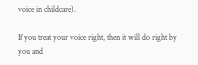voice in childcare).

If you treat your voice right, then it will do right by you and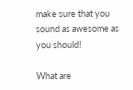make sure that you sound as awesome as you should!

What are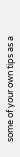some of your own tips as a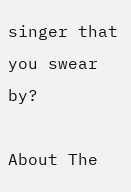singer that you swear by?

About The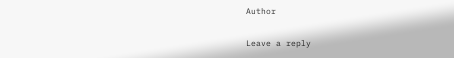Author

Leave a reply